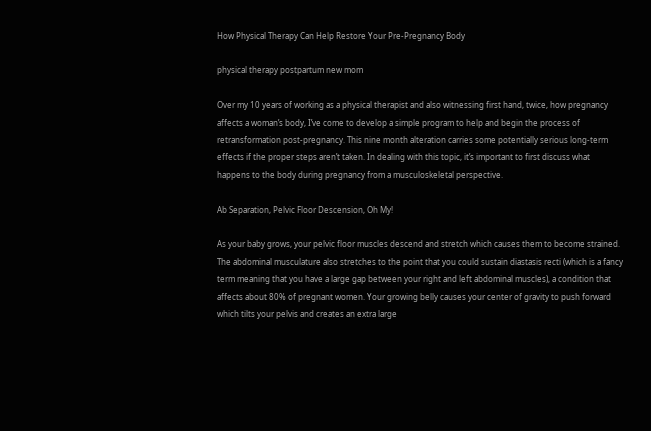How Physical Therapy Can Help Restore Your Pre-Pregnancy Body

physical therapy postpartum new mom

Over my 10 years of working as a physical therapist and also witnessing first hand, twice, how pregnancy affects a woman’s body, I’ve come to develop a simple program to help and begin the process of retransformation post-pregnancy. This nine month alteration carries some potentially serious long-term effects if the proper steps aren’t taken. In dealing with this topic, it’s important to first discuss what happens to the body during pregnancy from a musculoskeletal perspective.

Ab Separation, Pelvic Floor Descension, Oh My!

As your baby grows, your pelvic floor muscles descend and stretch which causes them to become strained. The abdominal musculature also stretches to the point that you could sustain diastasis recti (which is a fancy term meaning that you have a large gap between your right and left abdominal muscles), a condition that affects about 80% of pregnant women. Your growing belly causes your center of gravity to push forward which tilts your pelvis and creates an extra large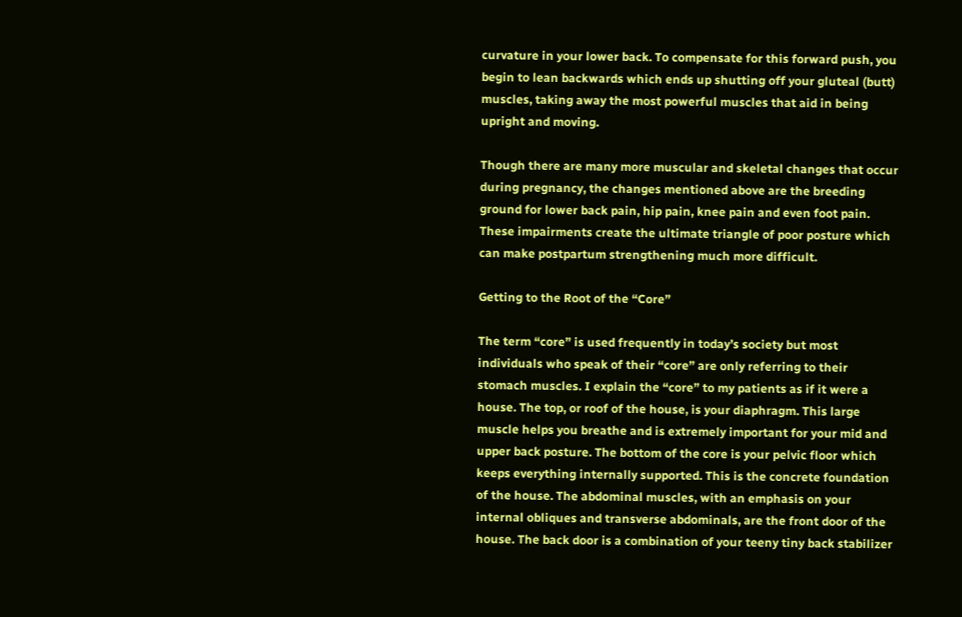curvature in your lower back. To compensate for this forward push, you begin to lean backwards which ends up shutting off your gluteal (butt) muscles, taking away the most powerful muscles that aid in being upright and moving.

Though there are many more muscular and skeletal changes that occur during pregnancy, the changes mentioned above are the breeding ground for lower back pain, hip pain, knee pain and even foot pain. These impairments create the ultimate triangle of poor posture which can make postpartum strengthening much more difficult.

Getting to the Root of the “Core”

The term “core” is used frequently in today’s society but most individuals who speak of their “core” are only referring to their stomach muscles. I explain the “core” to my patients as if it were a house. The top, or roof of the house, is your diaphragm. This large muscle helps you breathe and is extremely important for your mid and upper back posture. The bottom of the core is your pelvic floor which keeps everything internally supported. This is the concrete foundation of the house. The abdominal muscles, with an emphasis on your internal obliques and transverse abdominals, are the front door of the house. The back door is a combination of your teeny tiny back stabilizer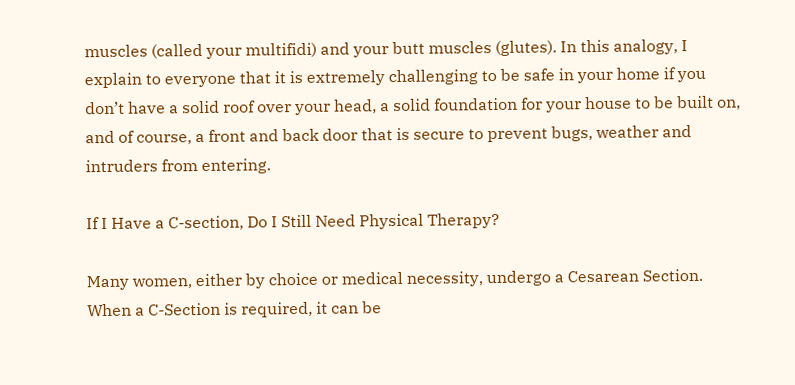muscles (called your multifidi) and your butt muscles (glutes). In this analogy, I explain to everyone that it is extremely challenging to be safe in your home if you don’t have a solid roof over your head, a solid foundation for your house to be built on, and of course, a front and back door that is secure to prevent bugs, weather and intruders from entering.

If I Have a C-section, Do I Still Need Physical Therapy?

Many women, either by choice or medical necessity, undergo a Cesarean Section. When a C-Section is required, it can be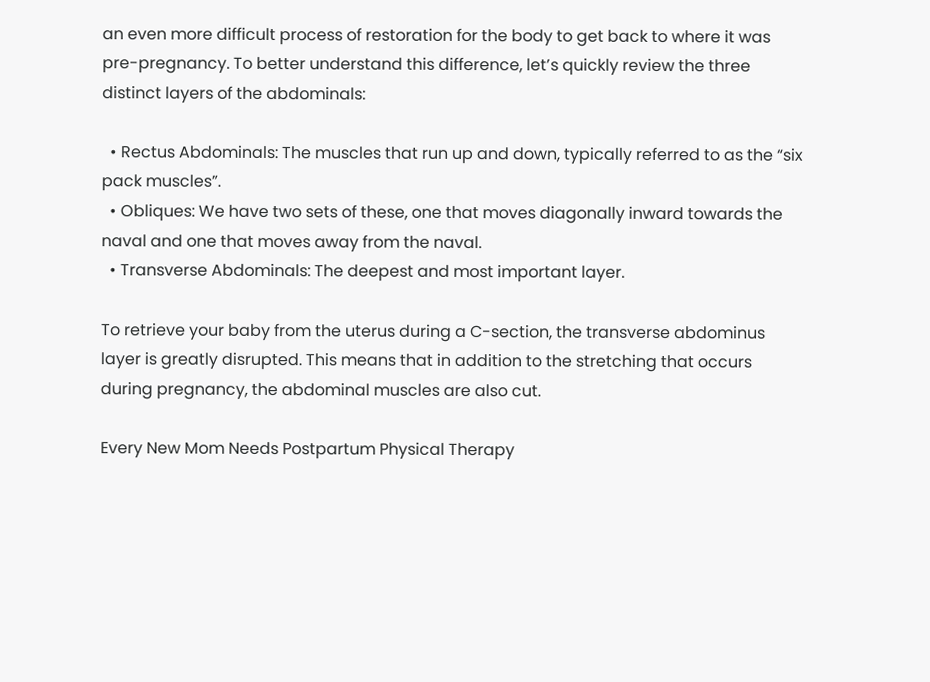an even more difficult process of restoration for the body to get back to where it was pre-pregnancy. To better understand this difference, let’s quickly review the three distinct layers of the abdominals:

  • Rectus Abdominals: The muscles that run up and down, typically referred to as the “six pack muscles”.
  • Obliques: We have two sets of these, one that moves diagonally inward towards the naval and one that moves away from the naval.
  • Transverse Abdominals: The deepest and most important layer.

To retrieve your baby from the uterus during a C-section, the transverse abdominus layer is greatly disrupted. This means that in addition to the stretching that occurs during pregnancy, the abdominal muscles are also cut.

Every New Mom Needs Postpartum Physical Therapy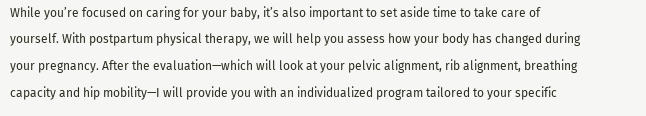While you’re focused on caring for your baby, it’s also important to set aside time to take care of yourself. With postpartum physical therapy, we will help you assess how your body has changed during your pregnancy. After the evaluation—which will look at your pelvic alignment, rib alignment, breathing capacity and hip mobility—I will provide you with an individualized program tailored to your specific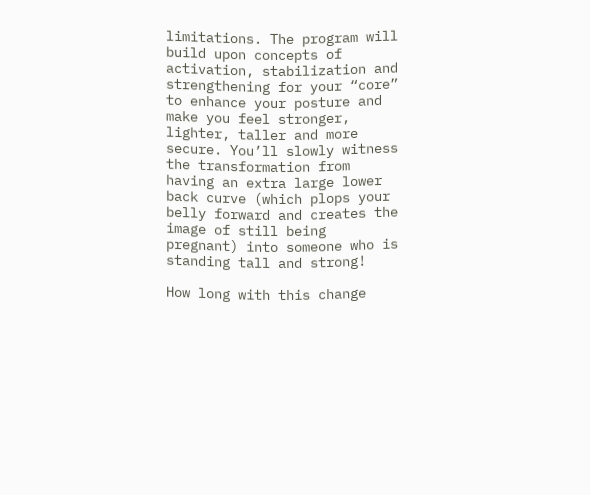limitations. The program will build upon concepts of activation, stabilization and strengthening for your “core” to enhance your posture and make you feel stronger, lighter, taller and more secure. You’ll slowly witness the transformation from having an extra large lower back curve (which plops your belly forward and creates the image of still being pregnant) into someone who is standing tall and strong!

How long with this change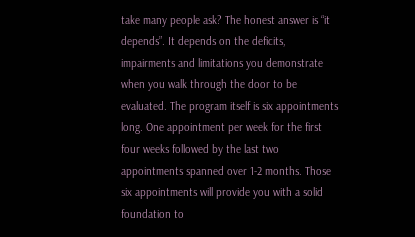take many people ask? The honest answer is “it depends”. It depends on the deficits, impairments and limitations you demonstrate when you walk through the door to be evaluated. The program itself is six appointments long. One appointment per week for the first four weeks followed by the last two appointments spanned over 1-2 months. Those six appointments will provide you with a solid foundation to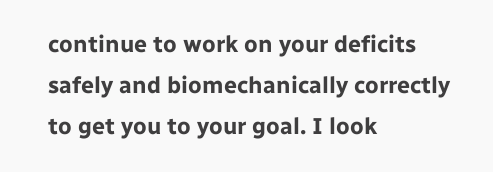continue to work on your deficits safely and biomechanically correctly to get you to your goal. I look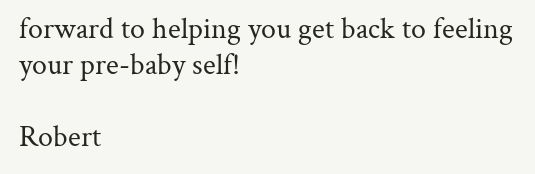forward to helping you get back to feeling your pre-baby self!

Robert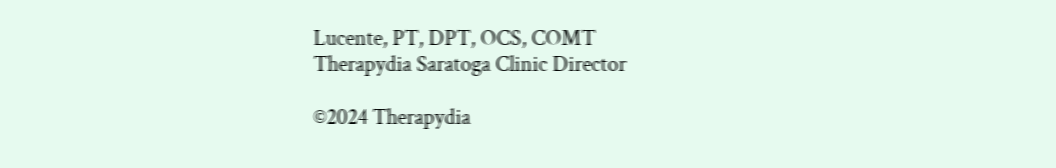Lucente, PT, DPT, OCS, COMT
Therapydia Saratoga Clinic Director

©2024 Therapydia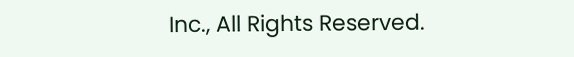Inc., All Rights Reserved.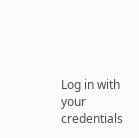Log in with your credentials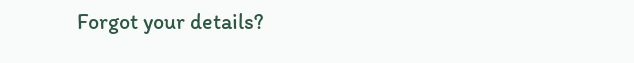Forgot your details?